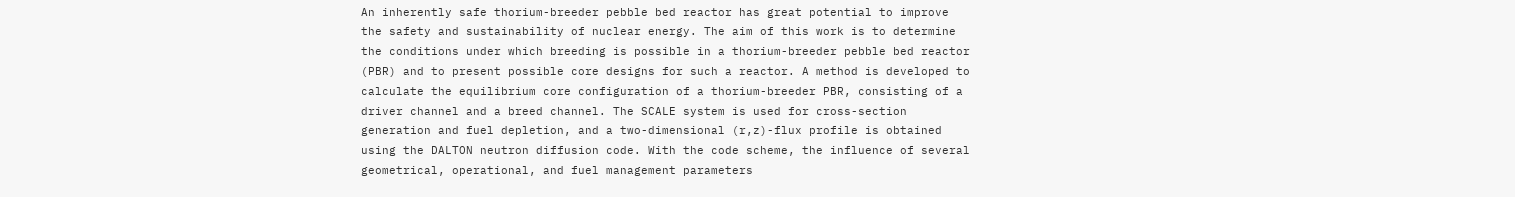An inherently safe thorium-breeder pebble bed reactor has great potential to improve the safety and sustainability of nuclear energy. The aim of this work is to determine the conditions under which breeding is possible in a thorium-breeder pebble bed reactor (PBR) and to present possible core designs for such a reactor. A method is developed to calculate the equilibrium core configuration of a thorium-breeder PBR, consisting of a driver channel and a breed channel. The SCALE system is used for cross-section generation and fuel depletion, and a two-dimensional (r,z)-flux profile is obtained using the DALTON neutron diffusion code. With the code scheme, the influence of several geometrical, operational, and fuel management parameters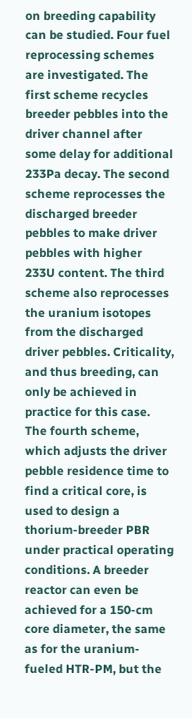on breeding capability can be studied. Four fuel reprocessing schemes are investigated. The first scheme recycles breeder pebbles into the driver channel after some delay for additional 233Pa decay. The second scheme reprocesses the discharged breeder pebbles to make driver pebbles with higher 233U content. The third scheme also reprocesses the uranium isotopes from the discharged driver pebbles. Criticality, and thus breeding, can only be achieved in practice for this case. The fourth scheme, which adjusts the driver pebble residence time to find a critical core, is used to design a thorium-breeder PBR under practical operating conditions. A breeder reactor can even be achieved for a 150-cm core diameter, the same as for the uranium-fueled HTR-PM, but the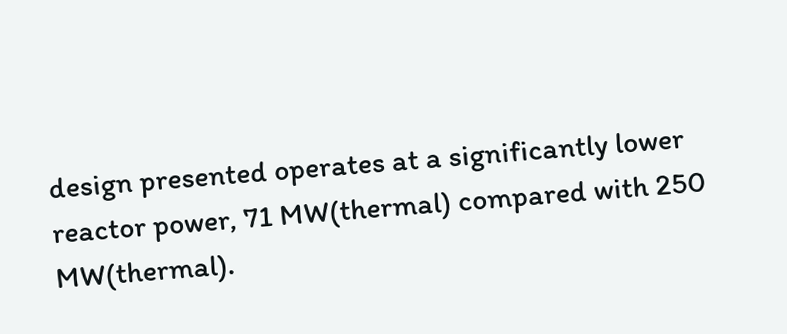design presented operates at a significantly lower reactor power, 71 MW(thermal) compared with 250 MW(thermal).